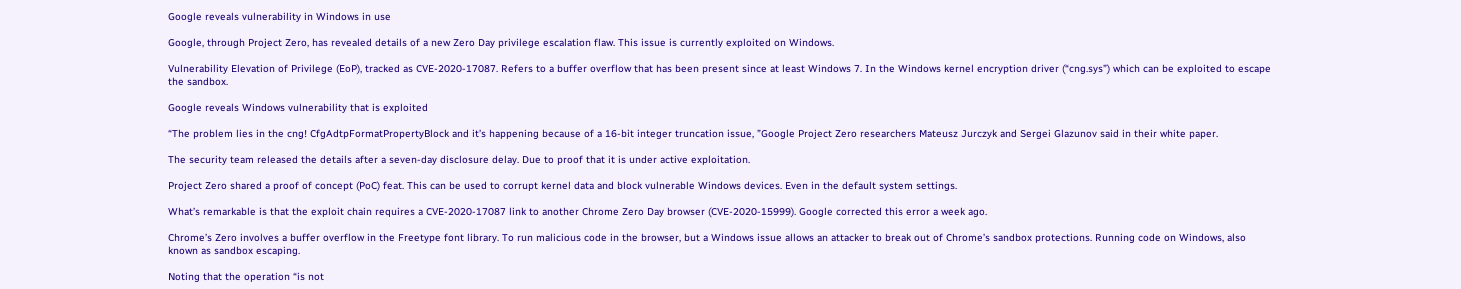Google reveals vulnerability in Windows in use

Google, through Project Zero, has revealed details of a new Zero Day privilege escalation flaw. This issue is currently exploited on Windows.

Vulnerability Elevation of Privilege (EoP), tracked as CVE-2020-17087. Refers to a buffer overflow that has been present since at least Windows 7. In the Windows kernel encryption driver (“cng.sys”) which can be exploited to escape the sandbox.

Google reveals Windows vulnerability that is exploited

“The problem lies in the cng! CfgAdtpFormatPropertyBlock and it’s happening because of a 16-bit integer truncation issue, ”Google Project Zero researchers Mateusz Jurczyk and Sergei Glazunov said in their white paper.

The security team released the details after a seven-day disclosure delay. Due to proof that it is under active exploitation.

Project Zero shared a proof of concept (PoC) feat. This can be used to corrupt kernel data and block vulnerable Windows devices. Even in the default system settings.

What’s remarkable is that the exploit chain requires a CVE-2020-17087 link to another Chrome Zero Day browser (CVE-2020-15999). Google corrected this error a week ago.

Chrome’s Zero involves a buffer overflow in the Freetype font library. To run malicious code in the browser, but a Windows issue allows an attacker to break out of Chrome’s sandbox protections. Running code on Windows, also known as sandbox escaping.

Noting that the operation “is not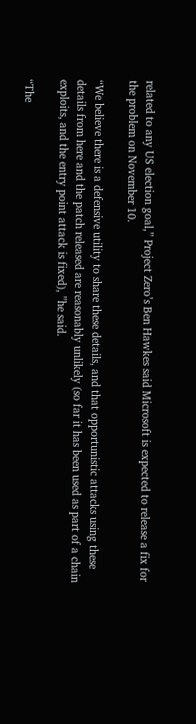related to any US election goal,” Project Zero’s Ben Hawkes said Microsoft is expected to release a fix for the problem on November 10.

“We believe there is a defensive utility to share these details, and that opportunistic attacks using these details from here and the patch released are reasonably unlikely (so far it has been used as part of a chain exploits, and the entry point attack is fixed), ”he said.

“The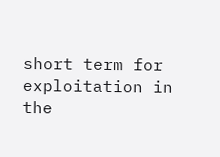short term for exploitation in the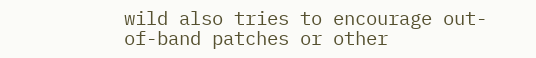wild also tries to encourage out-of-band patches or other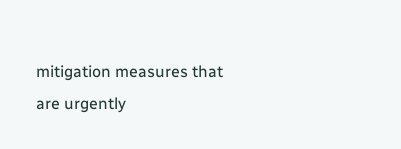mitigation measures that are urgently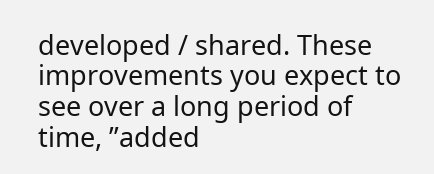developed / shared. These improvements you expect to see over a long period of time, ”added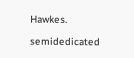Hawkes.

semidedicated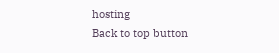hosting
Back to top button